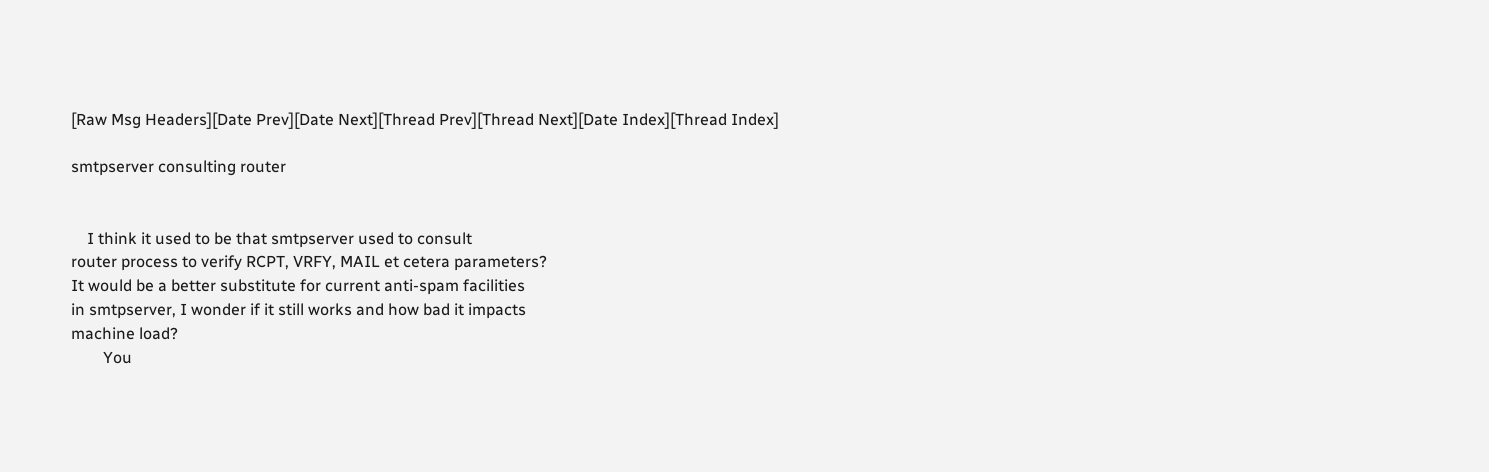[Raw Msg Headers][Date Prev][Date Next][Thread Prev][Thread Next][Date Index][Thread Index]

smtpserver consulting router


    I think it used to be that smtpserver used to consult
router process to verify RCPT, VRFY, MAIL et cetera parameters?
It would be a better substitute for current anti-spam facilities
in smtpserver, I wonder if it still works and how bad it impacts
machine load?
        You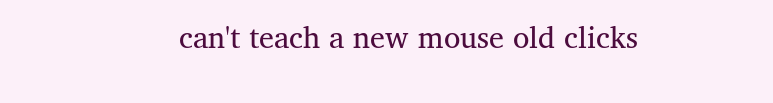can't teach a new mouse old clicks